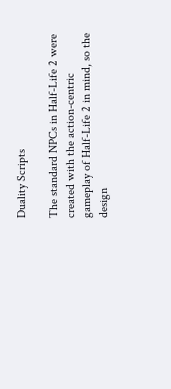Duality Scripts

The standard NPCs in Half-Life 2 were created with the action-centric gameplay of Half-Life 2 in mind, so the design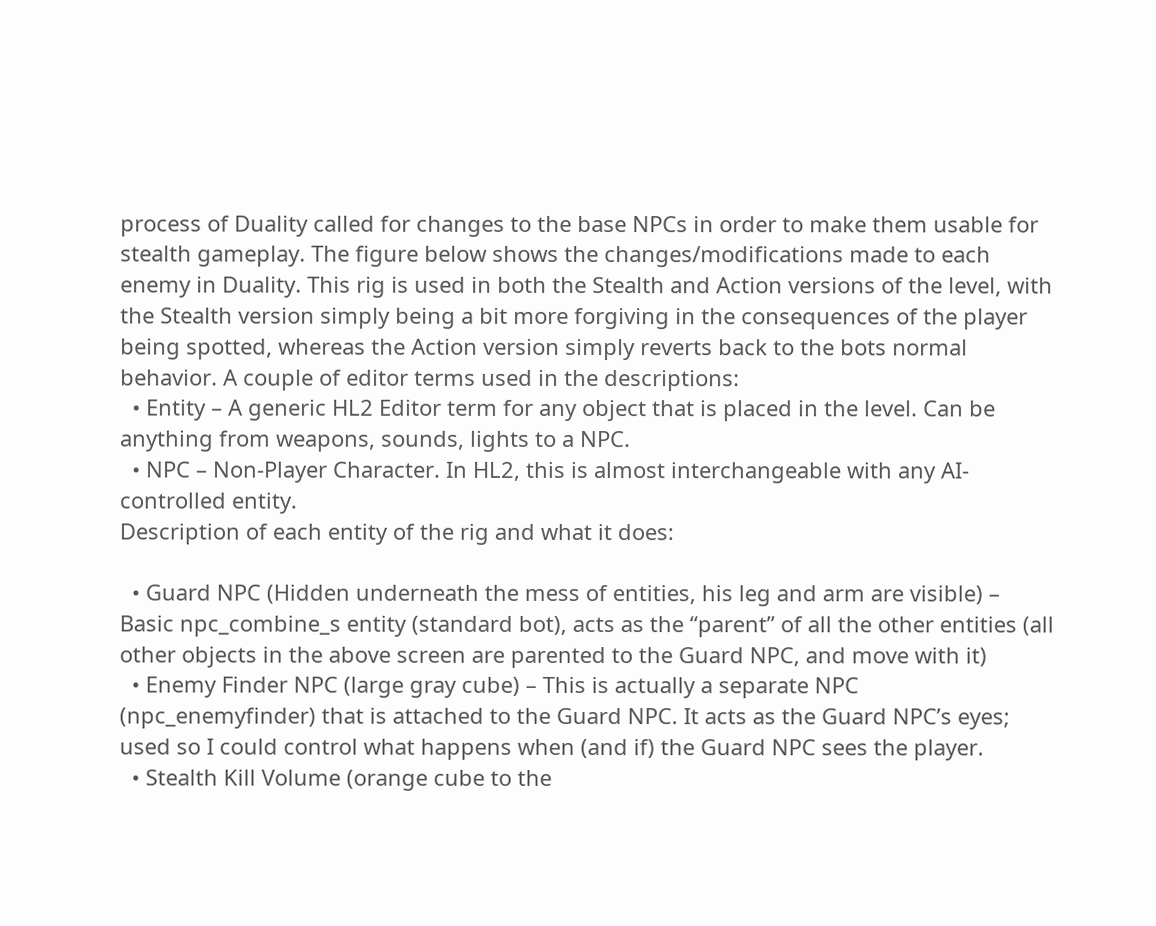process of Duality called for changes to the base NPCs in order to make them usable for stealth gameplay. The figure below shows the changes/modifications made to each enemy in Duality. This rig is used in both the Stealth and Action versions of the level, with the Stealth version simply being a bit more forgiving in the consequences of the player being spotted, whereas the Action version simply reverts back to the bots normal behavior. A couple of editor terms used in the descriptions:
  • Entity – A generic HL2 Editor term for any object that is placed in the level. Can be anything from weapons, sounds, lights to a NPC.
  • NPC – Non-Player Character. In HL2, this is almost interchangeable with any AI-controlled entity.
Description of each entity of the rig and what it does:

  • Guard NPC (Hidden underneath the mess of entities, his leg and arm are visible) – Basic npc_combine_s entity (standard bot), acts as the “parent” of all the other entities (all other objects in the above screen are parented to the Guard NPC, and move with it)
  • Enemy Finder NPC (large gray cube) – This is actually a separate NPC (npc_enemyfinder) that is attached to the Guard NPC. It acts as the Guard NPC’s eyes; used so I could control what happens when (and if) the Guard NPC sees the player.
  • Stealth Kill Volume (orange cube to the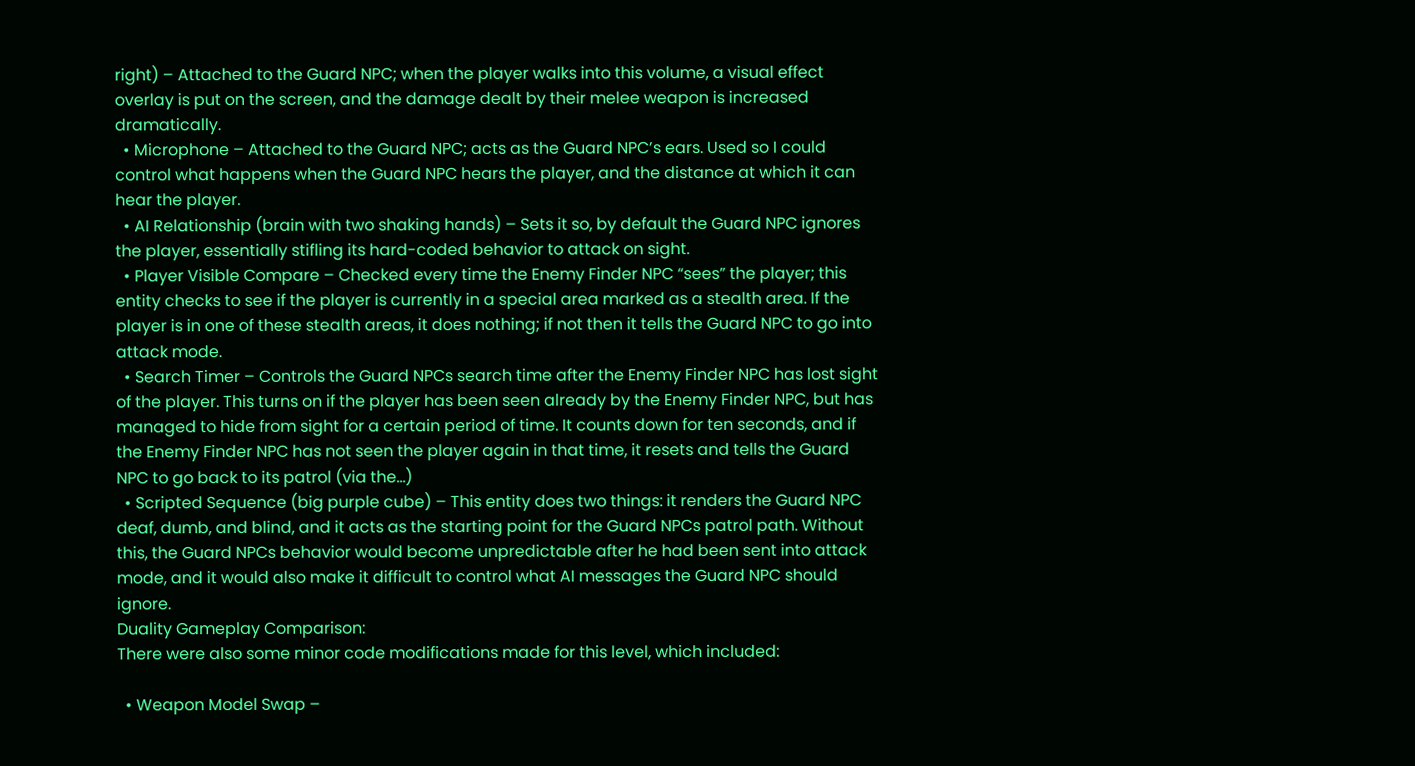right) – Attached to the Guard NPC; when the player walks into this volume, a visual effect overlay is put on the screen, and the damage dealt by their melee weapon is increased dramatically.
  • Microphone – Attached to the Guard NPC; acts as the Guard NPC’s ears. Used so I could control what happens when the Guard NPC hears the player, and the distance at which it can hear the player.
  • AI Relationship (brain with two shaking hands) – Sets it so, by default the Guard NPC ignores the player, essentially stifling its hard-coded behavior to attack on sight.
  • Player Visible Compare – Checked every time the Enemy Finder NPC “sees” the player; this entity checks to see if the player is currently in a special area marked as a stealth area. If the player is in one of these stealth areas, it does nothing; if not then it tells the Guard NPC to go into attack mode.
  • Search Timer – Controls the Guard NPCs search time after the Enemy Finder NPC has lost sight of the player. This turns on if the player has been seen already by the Enemy Finder NPC, but has managed to hide from sight for a certain period of time. It counts down for ten seconds, and if the Enemy Finder NPC has not seen the player again in that time, it resets and tells the Guard NPC to go back to its patrol (via the…)
  • Scripted Sequence (big purple cube) – This entity does two things: it renders the Guard NPC deaf, dumb, and blind, and it acts as the starting point for the Guard NPCs patrol path. Without this, the Guard NPCs behavior would become unpredictable after he had been sent into attack mode, and it would also make it difficult to control what AI messages the Guard NPC should ignore.
Duality Gameplay Comparison:
There were also some minor code modifications made for this level, which included:

  • Weapon Model Swap –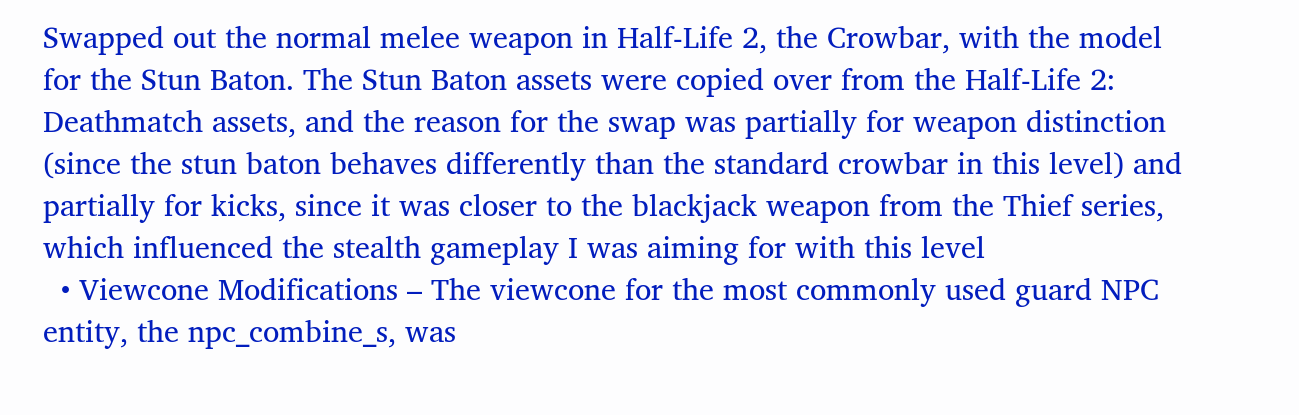Swapped out the normal melee weapon in Half-Life 2, the Crowbar, with the model for the Stun Baton. The Stun Baton assets were copied over from the Half-Life 2: Deathmatch assets, and the reason for the swap was partially for weapon distinction (since the stun baton behaves differently than the standard crowbar in this level) and partially for kicks, since it was closer to the blackjack weapon from the Thief series, which influenced the stealth gameplay I was aiming for with this level
  • Viewcone Modifications – The viewcone for the most commonly used guard NPC entity, the npc_combine_s, was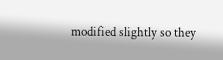modified slightly so they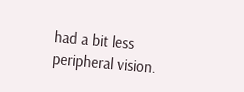had a bit less peripheral vision.